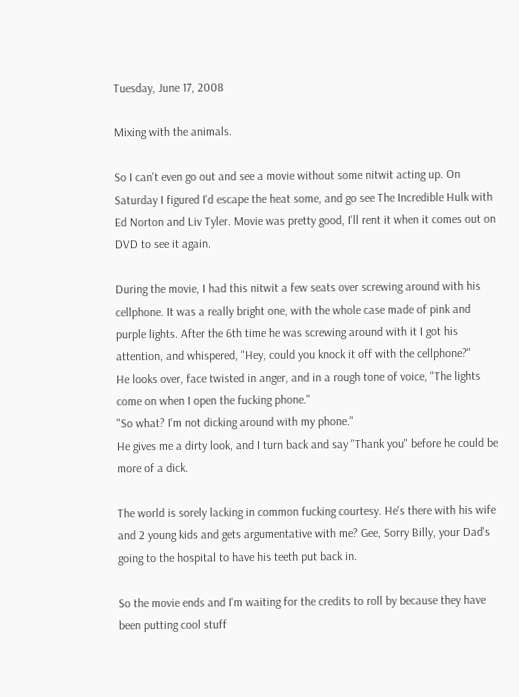Tuesday, June 17, 2008

Mixing with the animals.

So I can't even go out and see a movie without some nitwit acting up. On Saturday I figured I'd escape the heat some, and go see The Incredible Hulk with Ed Norton and Liv Tyler. Movie was pretty good, I'll rent it when it comes out on DVD to see it again.

During the movie, I had this nitwit a few seats over screwing around with his cellphone. It was a really bright one, with the whole case made of pink and purple lights. After the 6th time he was screwing around with it I got his attention, and whispered, "Hey, could you knock it off with the cellphone?"
He looks over, face twisted in anger, and in a rough tone of voice, "The lights come on when I open the fucking phone."
"So what? I'm not dicking around with my phone."
He gives me a dirty look, and I turn back and say "Thank you" before he could be more of a dick.

The world is sorely lacking in common fucking courtesy. He's there with his wife and 2 young kids and gets argumentative with me? Gee, Sorry Billy, your Dad's going to the hospital to have his teeth put back in.

So the movie ends and I'm waiting for the credits to roll by because they have been putting cool stuff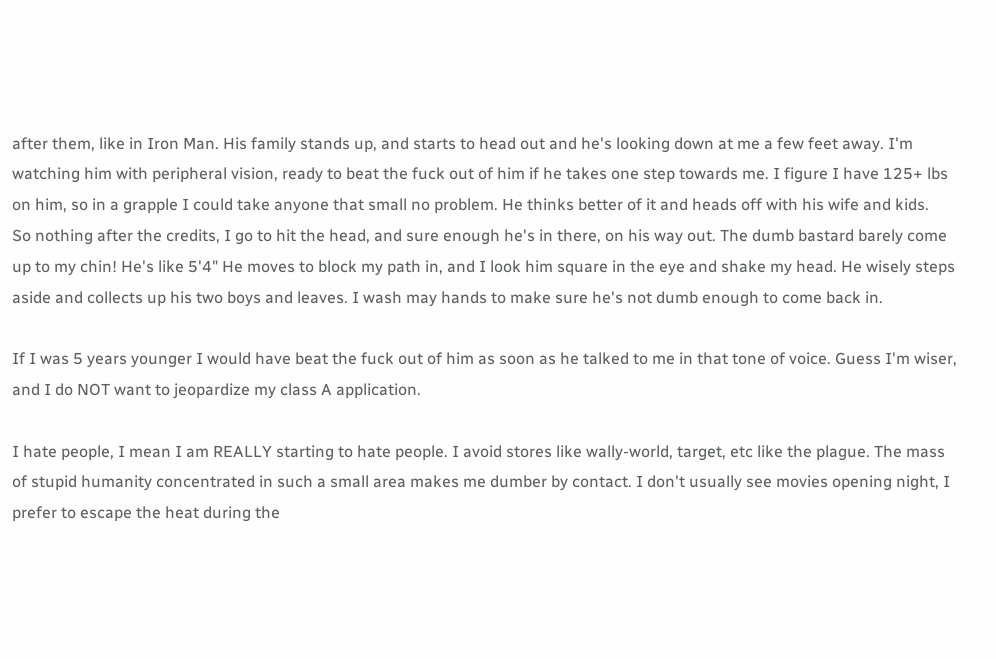after them, like in Iron Man. His family stands up, and starts to head out and he's looking down at me a few feet away. I'm watching him with peripheral vision, ready to beat the fuck out of him if he takes one step towards me. I figure I have 125+ lbs on him, so in a grapple I could take anyone that small no problem. He thinks better of it and heads off with his wife and kids.
So nothing after the credits, I go to hit the head, and sure enough he's in there, on his way out. The dumb bastard barely come up to my chin! He's like 5'4" He moves to block my path in, and I look him square in the eye and shake my head. He wisely steps aside and collects up his two boys and leaves. I wash may hands to make sure he's not dumb enough to come back in.

If I was 5 years younger I would have beat the fuck out of him as soon as he talked to me in that tone of voice. Guess I'm wiser, and I do NOT want to jeopardize my class A application.

I hate people, I mean I am REALLY starting to hate people. I avoid stores like wally-world, target, etc like the plague. The mass of stupid humanity concentrated in such a small area makes me dumber by contact. I don't usually see movies opening night, I prefer to escape the heat during the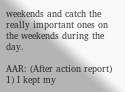weekends and catch the really important ones on the weekends during the day.

AAR: (After action report)
1) I kept my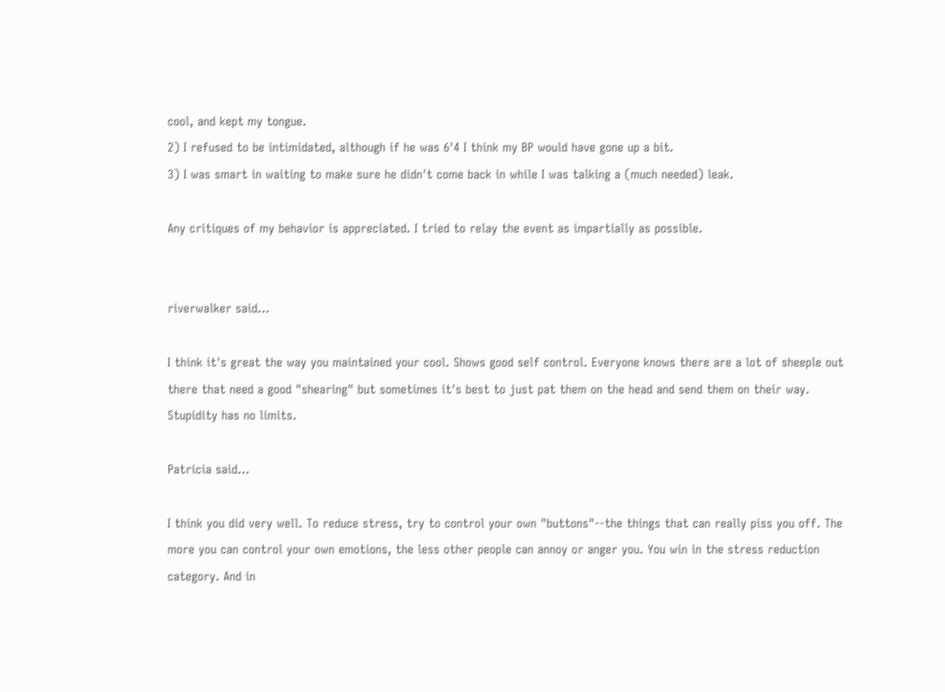cool, and kept my tongue.
2) I refused to be intimidated, although if he was 6'4 I think my BP would have gone up a bit.
3) I was smart in waiting to make sure he didn't come back in while I was talking a (much needed) leak.

Any critiques of my behavior is appreciated. I tried to relay the event as impartially as possible.


riverwalker said...

I think it's great the way you maintained your cool. Shows good self control. Everyone knows there are a lot of sheeple out there that need a good "shearing" but sometimes it's best to just pat them on the head and send them on their way. Stupidity has no limits.

Patricia said...

I think you did very well. To reduce stress, try to control your own "buttons"--the things that can really piss you off. The more you can control your own emotions, the less other people can annoy or anger you. You win in the stress reduction category. And in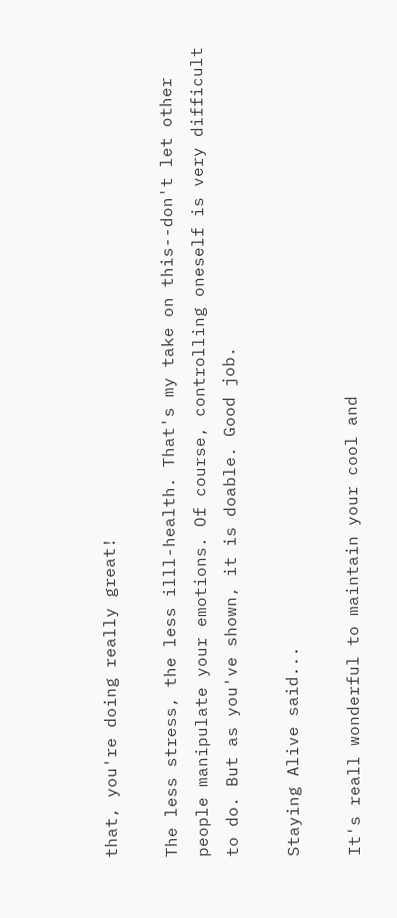that, you're doing really great!

The less stress, the less illl-health. That's my take on this--don't let other people manipulate your emotions. Of course, controlling oneself is very difficult to do. But as you've shown, it is doable. Good job.

Staying Alive said...

It's reall wonderful to maintain your cool and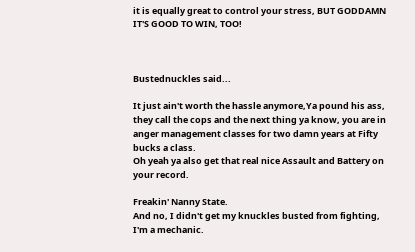it is equally great to control your stress, BUT GODDAMN IT'S GOOD TO WIN, TOO!



Bustednuckles said...

It just ain't worth the hassle anymore,Ya pound his ass, they call the cops and the next thing ya know, you are in anger management classes for two damn years at Fifty bucks a class.
Oh yeah ya also get that real nice Assault and Battery on your record.

Freakin' Nanny State.
And no, I didn't get my knuckles busted from fighting, I'm a mechanic.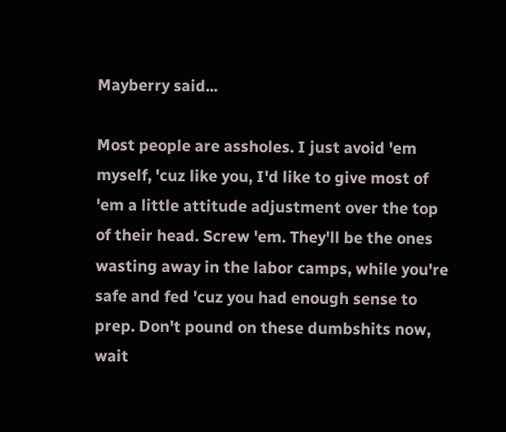Mayberry said...

Most people are assholes. I just avoid 'em myself, 'cuz like you, I'd like to give most of 'em a little attitude adjustment over the top of their head. Screw 'em. They'll be the ones wasting away in the labor camps, while you're safe and fed 'cuz you had enough sense to prep. Don't pound on these dumbshits now, wait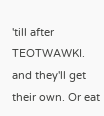'till after TEOTWAWKI. and they'll get their own. Or eat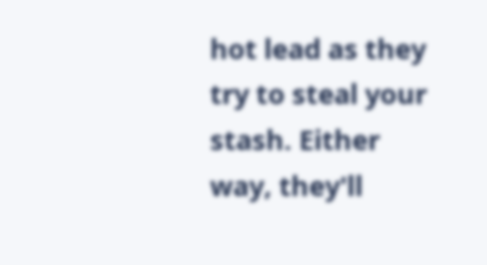hot lead as they try to steal your stash. Either way, they'll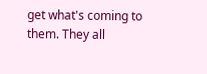get what's coming to them. They all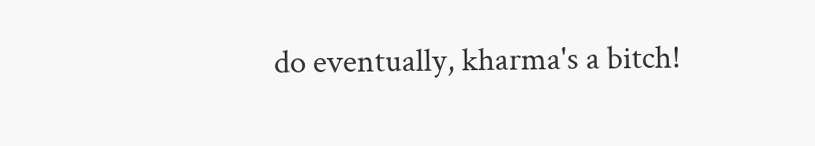do eventually, kharma's a bitch!